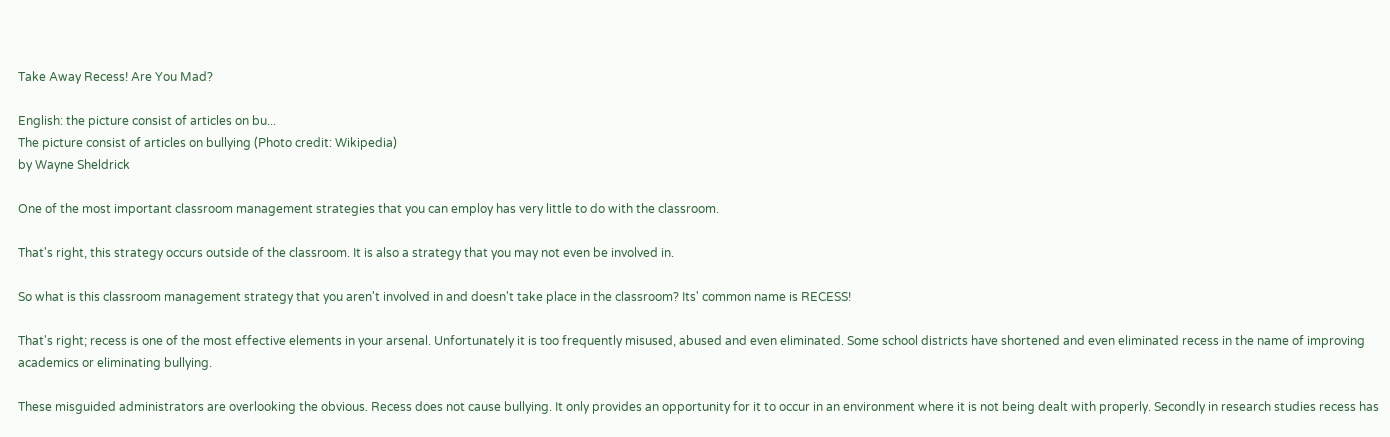Take Away Recess! Are You Mad?

English: the picture consist of articles on bu...
The picture consist of articles on bullying (Photo credit: Wikipedia)
by Wayne Sheldrick

One of the most important classroom management strategies that you can employ has very little to do with the classroom.

That's right, this strategy occurs outside of the classroom. It is also a strategy that you may not even be involved in.

So what is this classroom management strategy that you aren't involved in and doesn't take place in the classroom? Its' common name is RECESS!

That's right; recess is one of the most effective elements in your arsenal. Unfortunately it is too frequently misused, abused and even eliminated. Some school districts have shortened and even eliminated recess in the name of improving academics or eliminating bullying.

These misguided administrators are overlooking the obvious. Recess does not cause bullying. It only provides an opportunity for it to occur in an environment where it is not being dealt with properly. Secondly in research studies recess has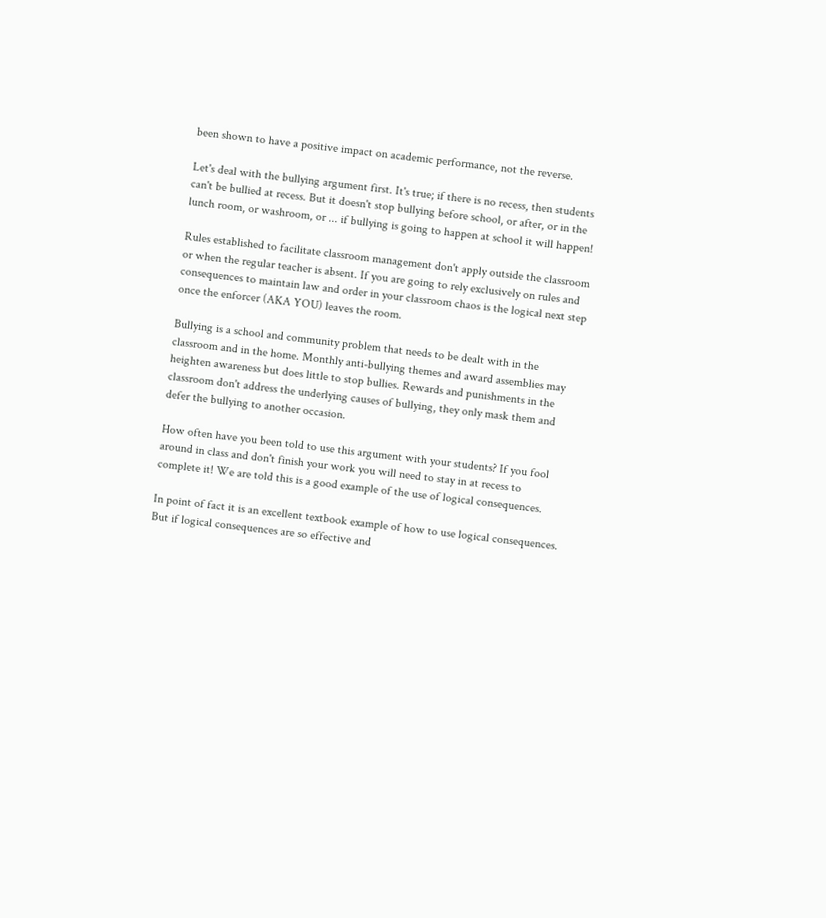been shown to have a positive impact on academic performance, not the reverse.

Let's deal with the bullying argument first. It's true; if there is no recess, then students can't be bullied at recess. But it doesn't stop bullying before school, or after, or in the lunch room, or washroom, or ... if bullying is going to happen at school it will happen!

Rules established to facilitate classroom management don't apply outside the classroom or when the regular teacher is absent. If you are going to rely exclusively on rules and consequences to maintain law and order in your classroom chaos is the logical next step once the enforcer (AKA YOU) leaves the room.

Bullying is a school and community problem that needs to be dealt with in the classroom and in the home. Monthly anti-bullying themes and award assemblies may heighten awareness but does little to stop bullies. Rewards and punishments in the classroom don't address the underlying causes of bullying, they only mask them and defer the bullying to another occasion.

How often have you been told to use this argument with your students? If you fool around in class and don't finish your work you will need to stay in at recess to complete it! We are told this is a good example of the use of logical consequences.

In point of fact it is an excellent textbook example of how to use logical consequences. But if logical consequences are so effective and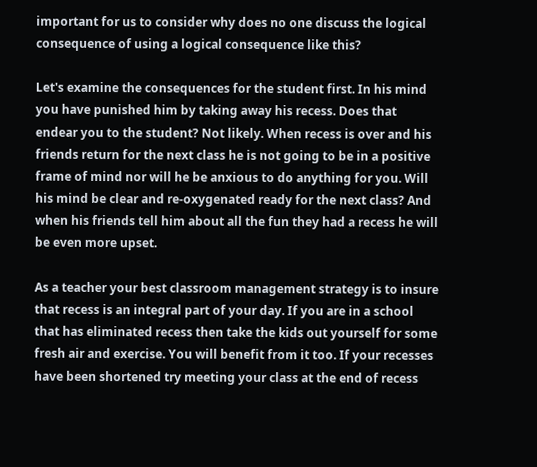important for us to consider why does no one discuss the logical consequence of using a logical consequence like this?

Let's examine the consequences for the student first. In his mind you have punished him by taking away his recess. Does that endear you to the student? Not likely. When recess is over and his friends return for the next class he is not going to be in a positive frame of mind nor will he be anxious to do anything for you. Will his mind be clear and re-oxygenated ready for the next class? And when his friends tell him about all the fun they had a recess he will be even more upset.

As a teacher your best classroom management strategy is to insure that recess is an integral part of your day. If you are in a school that has eliminated recess then take the kids out yourself for some fresh air and exercise. You will benefit from it too. If your recesses have been shortened try meeting your class at the end of recess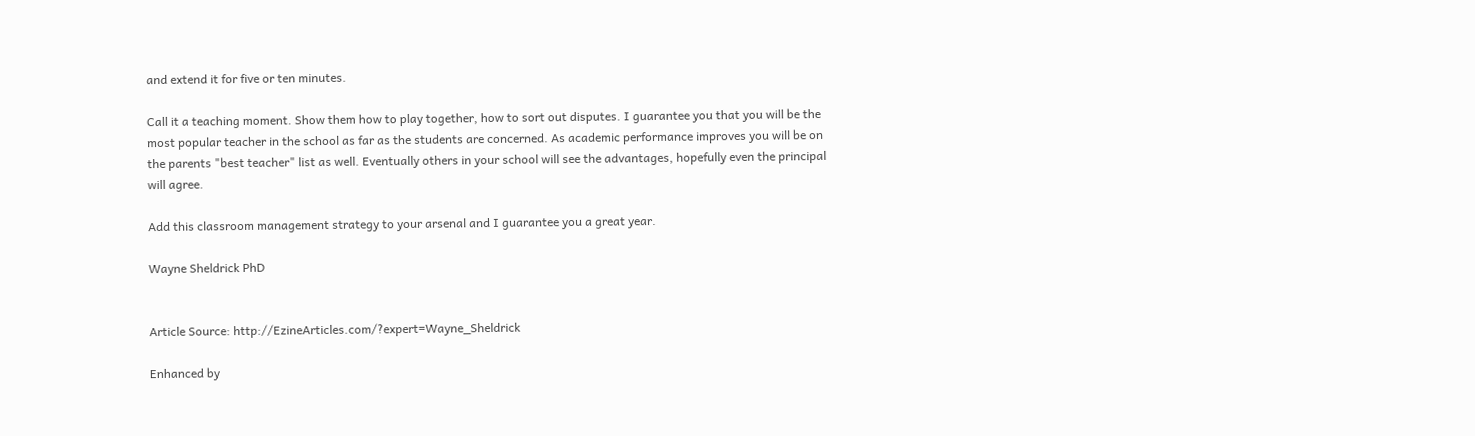and extend it for five or ten minutes.

Call it a teaching moment. Show them how to play together, how to sort out disputes. I guarantee you that you will be the most popular teacher in the school as far as the students are concerned. As academic performance improves you will be on the parents "best teacher" list as well. Eventually others in your school will see the advantages, hopefully even the principal will agree.

Add this classroom management strategy to your arsenal and I guarantee you a great year.

Wayne Sheldrick PhD


Article Source: http://EzineArticles.com/?expert=Wayne_Sheldrick

Enhanced by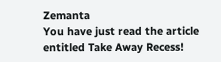Zemanta
You have just read the article entitled Take Away Recess!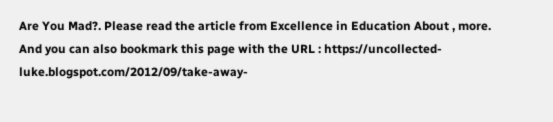Are You Mad?. Please read the article from Excellence in Education About , more. And you can also bookmark this page with the URL : https://uncollected-luke.blogspot.com/2012/09/take-away-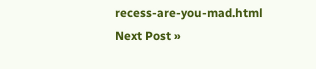recess-are-you-mad.html
Next Post »